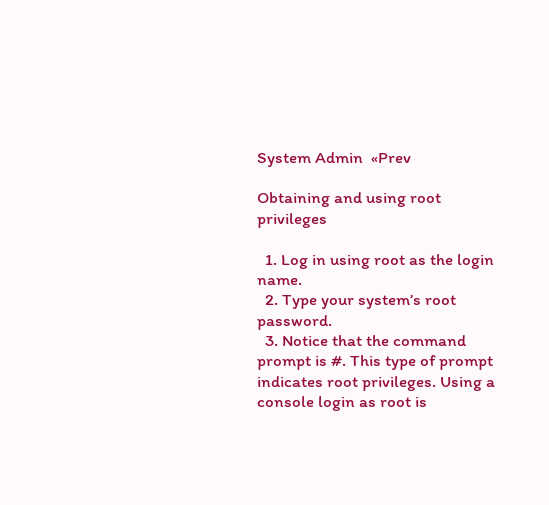System Admin  «Prev

Obtaining and using root privileges

  1. Log in using root as the login name.
  2. Type your system’s root password.
  3. Notice that the command prompt is #. This type of prompt indicates root privileges. Using a console login as root is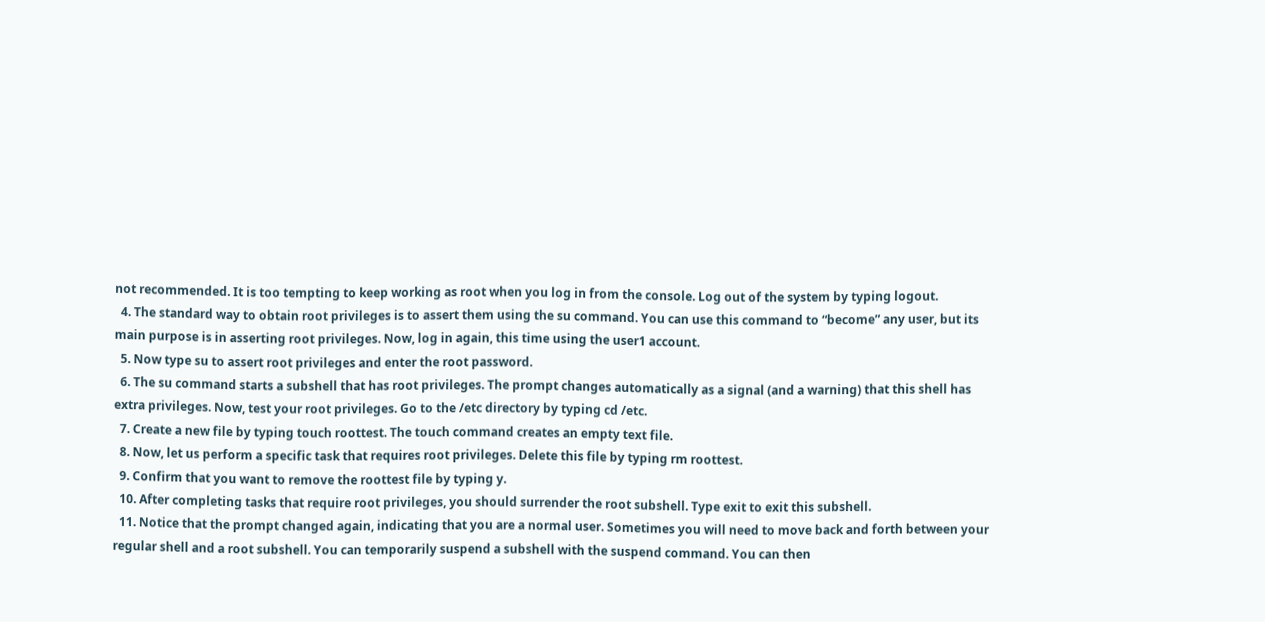not recommended. It is too tempting to keep working as root when you log in from the console. Log out of the system by typing logout.
  4. The standard way to obtain root privileges is to assert them using the su command. You can use this command to “become” any user, but its main purpose is in asserting root privileges. Now, log in again, this time using the user1 account.
  5. Now type su to assert root privileges and enter the root password.
  6. The su command starts a subshell that has root privileges. The prompt changes automatically as a signal (and a warning) that this shell has extra privileges. Now, test your root privileges. Go to the /etc directory by typing cd /etc.
  7. Create a new file by typing touch roottest. The touch command creates an empty text file.
  8. Now, let us perform a specific task that requires root privileges. Delete this file by typing rm roottest.
  9. Confirm that you want to remove the roottest file by typing y.
  10. After completing tasks that require root privileges, you should surrender the root subshell. Type exit to exit this subshell.
  11. Notice that the prompt changed again, indicating that you are a normal user. Sometimes you will need to move back and forth between your regular shell and a root subshell. You can temporarily suspend a subshell with the suspend command. You can then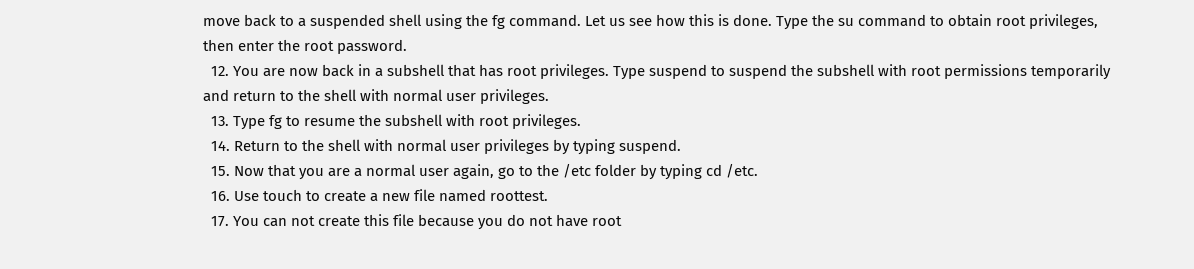move back to a suspended shell using the fg command. Let us see how this is done. Type the su command to obtain root privileges, then enter the root password.
  12. You are now back in a subshell that has root privileges. Type suspend to suspend the subshell with root permissions temporarily and return to the shell with normal user privileges.
  13. Type fg to resume the subshell with root privileges.
  14. Return to the shell with normal user privileges by typing suspend.
  15. Now that you are a normal user again, go to the /etc folder by typing cd /etc.
  16. Use touch to create a new file named roottest.
  17. You can not create this file because you do not have root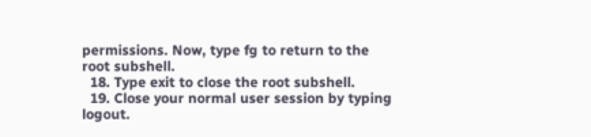permissions. Now, type fg to return to the root subshell.
  18. Type exit to close the root subshell.
  19. Close your normal user session by typing logout.